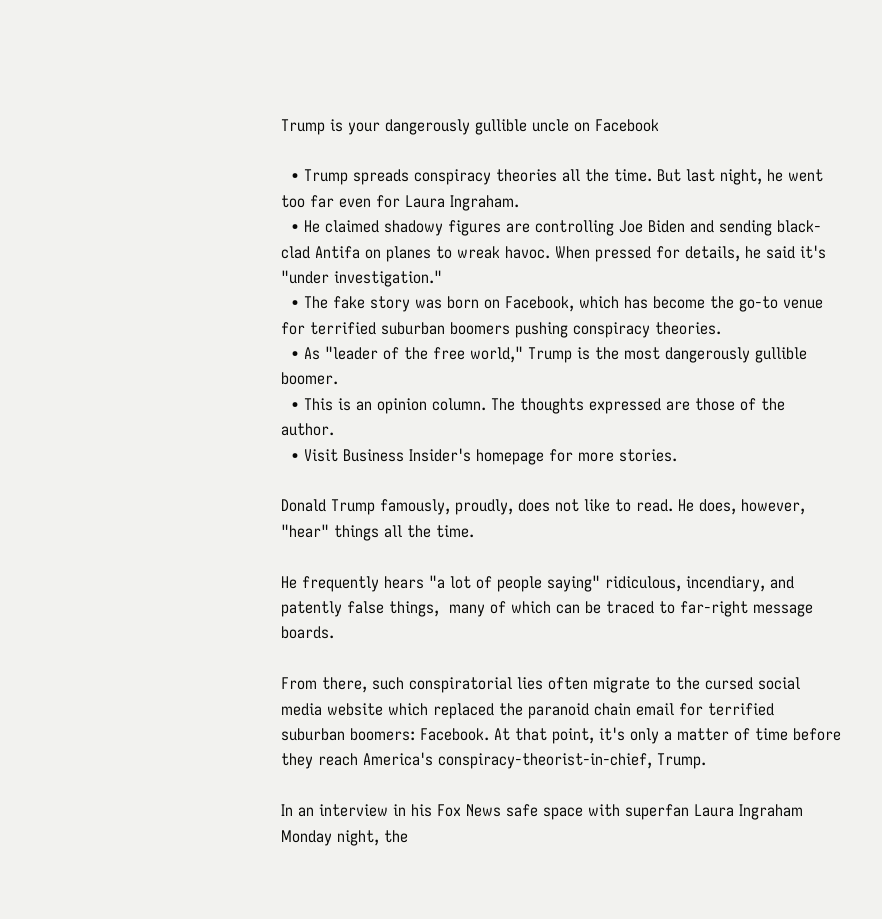Trump is your dangerously gullible uncle on Facebook

  • Trump spreads conspiracy theories all the time. But last night, he went too far even for Laura Ingraham.
  • He claimed shadowy figures are controlling Joe Biden and sending black-clad Antifa on planes to wreak havoc. When pressed for details, he said it's "under investigation."
  • The fake story was born on Facebook, which has become the go-to venue for terrified suburban boomers pushing conspiracy theories.
  • As "leader of the free world," Trump is the most dangerously gullible boomer.
  • This is an opinion column. The thoughts expressed are those of the author.
  • Visit Business Insider's homepage for more stories.

Donald Trump famously, proudly, does not like to read. He does, however, "hear" things all the time.

He frequently hears "a lot of people saying" ridiculous, incendiary, and patently false things,  many of which can be traced to far-right message boards.

From there, such conspiratorial lies often migrate to the cursed social media website which replaced the paranoid chain email for terrified suburban boomers: Facebook. At that point, it's only a matter of time before they reach America's conspiracy-theorist-in-chief, Trump.

In an interview in his Fox News safe space with superfan Laura Ingraham Monday night, the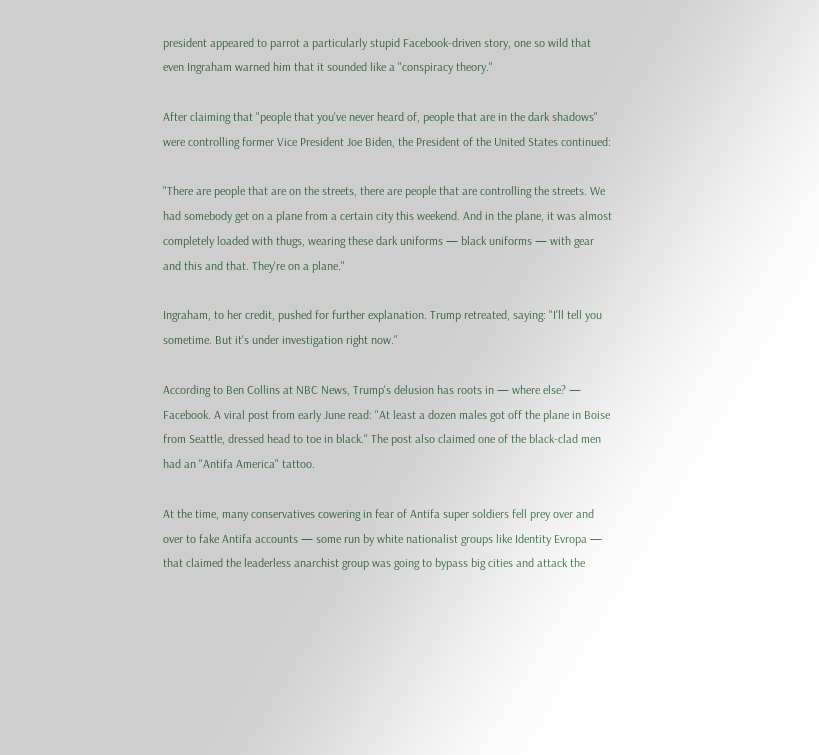president appeared to parrot a particularly stupid Facebook-driven story, one so wild that even Ingraham warned him that it sounded like a "conspiracy theory."

After claiming that "people that you've never heard of, people that are in the dark shadows" were controlling former Vice President Joe Biden, the President of the United States continued:

"There are people that are on the streets, there are people that are controlling the streets. We had somebody get on a plane from a certain city this weekend. And in the plane, it was almost completely loaded with thugs, wearing these dark uniforms — black uniforms — with gear and this and that. They're on a plane."

Ingraham, to her credit, pushed for further explanation. Trump retreated, saying: "I'll tell you sometime. But it's under investigation right now."

According to Ben Collins at NBC News, Trump's delusion has roots in — where else? — Facebook. A viral post from early June read: "At least a dozen males got off the plane in Boise from Seattle, dressed head to toe in black." The post also claimed one of the black-clad men had an "Antifa America" tattoo.

At the time, many conservatives cowering in fear of Antifa super soldiers fell prey over and over to fake Antifa accounts — some run by white nationalist groups like Identity Evropa — that claimed the leaderless anarchist group was going to bypass big cities and attack the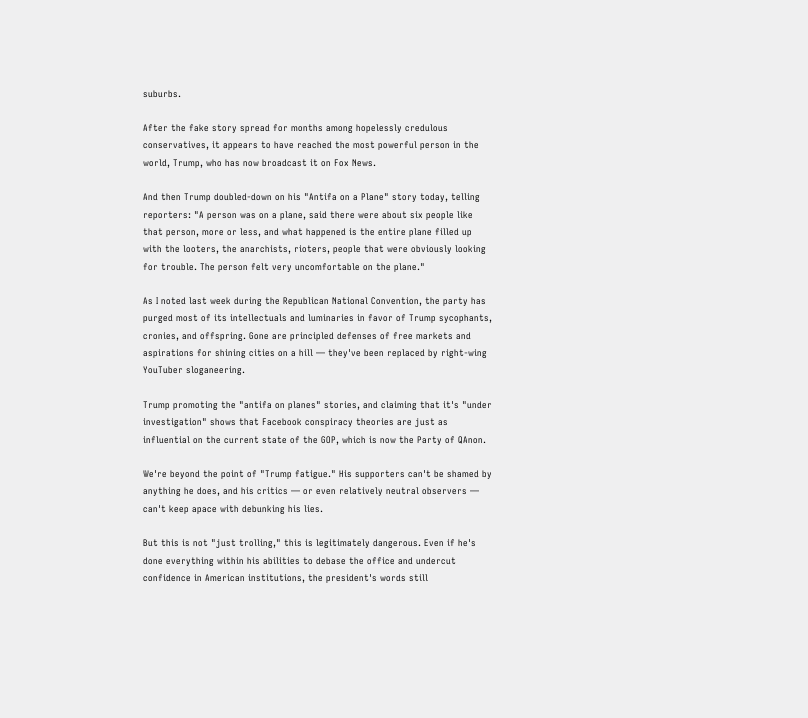suburbs.

After the fake story spread for months among hopelessly credulous conservatives, it appears to have reached the most powerful person in the world, Trump, who has now broadcast it on Fox News.

And then Trump doubled-down on his "Antifa on a Plane" story today, telling reporters: "A person was on a plane, said there were about six people like that person, more or less, and what happened is the entire plane filled up with the looters, the anarchists, rioters, people that were obviously looking for trouble. The person felt very uncomfortable on the plane."

As I noted last week during the Republican National Convention, the party has purged most of its intellectuals and luminaries in favor of Trump sycophants, cronies, and offspring. Gone are principled defenses of free markets and aspirations for shining cities on a hill — they've been replaced by right-wing YouTuber sloganeering.

Trump promoting the "antifa on planes" stories, and claiming that it's "under investigation" shows that Facebook conspiracy theories are just as influential on the current state of the GOP, which is now the Party of QAnon.

We're beyond the point of "Trump fatigue." His supporters can't be shamed by anything he does, and his critics — or even relatively neutral observers — can't keep apace with debunking his lies.

But this is not "just trolling," this is legitimately dangerous. Even if he's done everything within his abilities to debase the office and undercut confidence in American institutions, the president's words still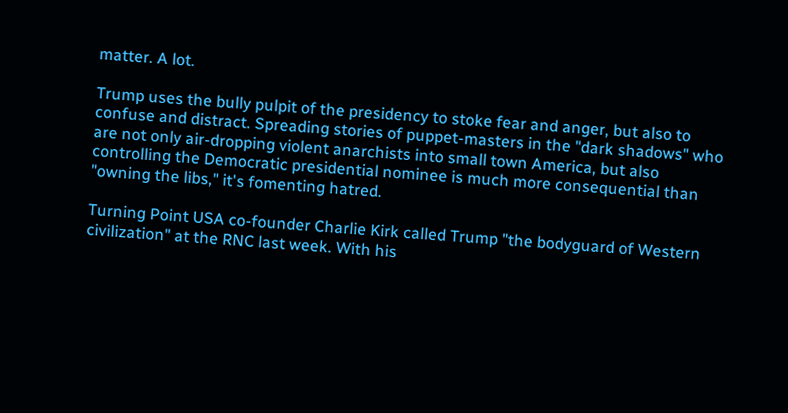matter. A lot.

Trump uses the bully pulpit of the presidency to stoke fear and anger, but also to confuse and distract. Spreading stories of puppet-masters in the "dark shadows" who are not only air-dropping violent anarchists into small town America, but also controlling the Democratic presidential nominee is much more consequential than "owning the libs," it's fomenting hatred.

Turning Point USA co-founder Charlie Kirk called Trump "the bodyguard of Western civilization" at the RNC last week. With his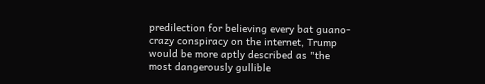predilection for believing every bat guano-crazy conspiracy on the internet, Trump would be more aptly described as "the most dangerously gullible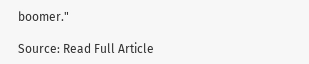boomer."

Source: Read Full Article